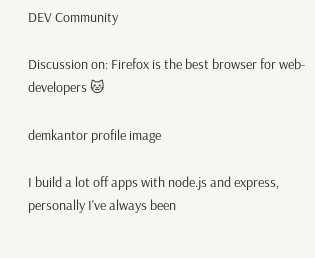DEV Community

Discussion on: Firefox is the best browser for web-developers 🐱

demkantor profile image

I build a lot off apps with node.js and express, personally I've always been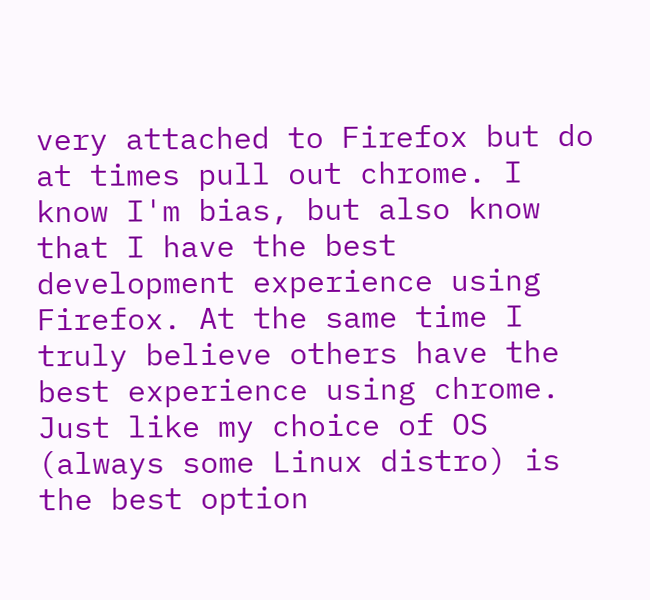very attached to Firefox but do at times pull out chrome. I know I'm bias, but also know that I have the best development experience using Firefox. At the same time I truly believe others have the best experience using chrome. Just like my choice of OS (always some Linux distro) is the best option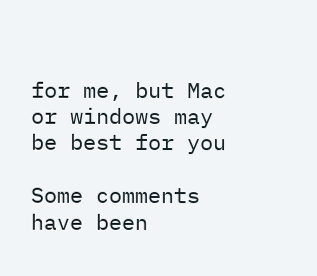for me, but Mac or windows may be best for you

Some comments have been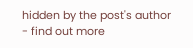hidden by the post's author - find out more